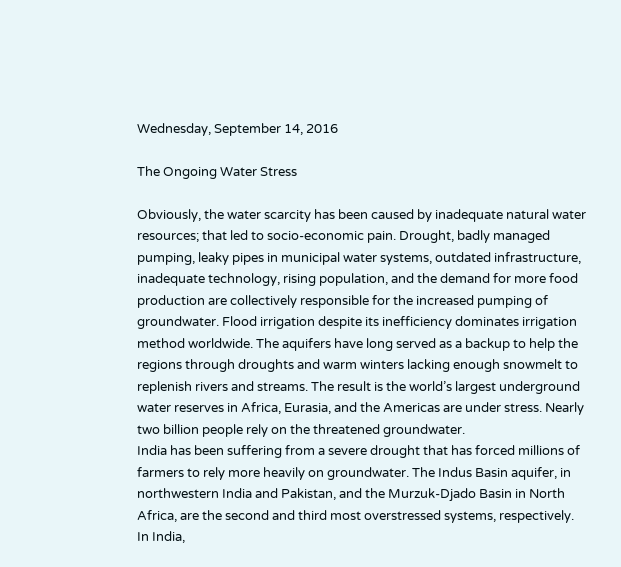Wednesday, September 14, 2016

The Ongoing Water Stress

Obviously, the water scarcity has been caused by inadequate natural water resources; that led to socio-economic pain. Drought, badly managed pumping, leaky pipes in municipal water systems, outdated infrastructure, inadequate technology, rising population, and the demand for more food production are collectively responsible for the increased pumping of groundwater. Flood irrigation despite its inefficiency dominates irrigation method worldwide. The aquifers have long served as a backup to help the regions through droughts and warm winters lacking enough snowmelt to replenish rivers and streams. The result is the world’s largest underground water reserves in Africa, Eurasia, and the Americas are under stress. Nearly two billion people rely on the threatened groundwater.
India has been suffering from a severe drought that has forced millions of farmers to rely more heavily on groundwater. The Indus Basin aquifer, in northwestern India and Pakistan, and the Murzuk-Djado Basin in North Africa, are the second and third most overstressed systems, respectively.
In India,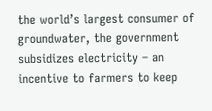the world’s largest consumer of groundwater, the government subsidizes electricity – an incentive to farmers to keep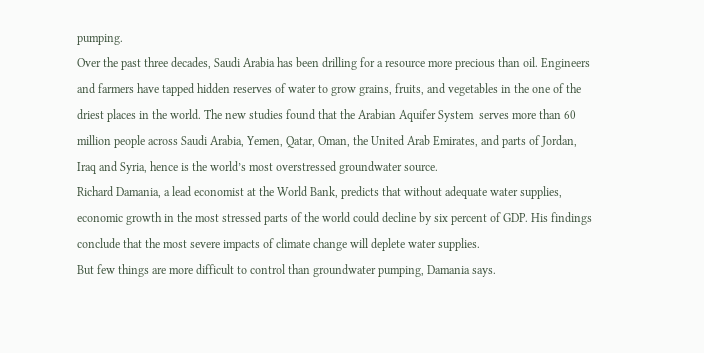pumping.
Over the past three decades, Saudi Arabia has been drilling for a resource more precious than oil. Engineers and farmers have tapped hidden reserves of water to grow grains, fruits, and vegetables in the one of the driest places in the world. The new studies found that the Arabian Aquifer System  serves more than 60 million people across Saudi Arabia, Yemen, Qatar, Oman, the United Arab Emirates, and parts of Jordan, Iraq and Syria, hence is the world’s most overstressed groundwater source.
Richard Damania, a lead economist at the World Bank, predicts that without adequate water supplies, economic growth in the most stressed parts of the world could decline by six percent of GDP. His findings conclude that the most severe impacts of climate change will deplete water supplies.
But few things are more difficult to control than groundwater pumping, Damania says.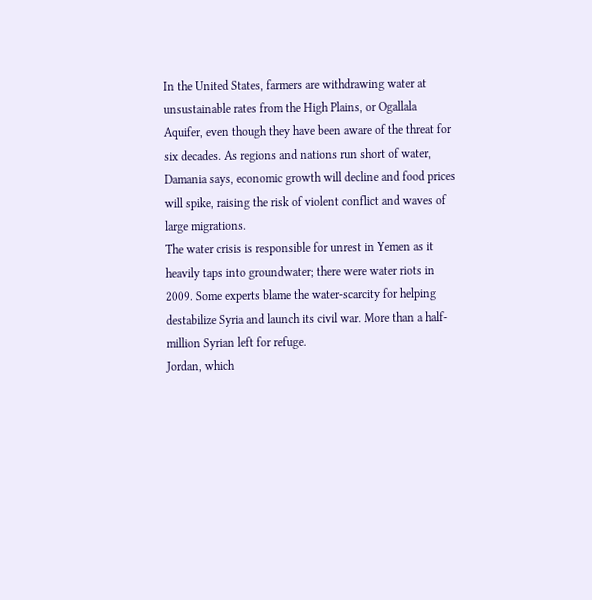In the United States, farmers are withdrawing water at unsustainable rates from the High Plains, or Ogallala Aquifer, even though they have been aware of the threat for six decades. As regions and nations run short of water, Damania says, economic growth will decline and food prices will spike, raising the risk of violent conflict and waves of large migrations.
The water crisis is responsible for unrest in Yemen as it heavily taps into groundwater; there were water riots in 2009. Some experts blame the water-scarcity for helping destabilize Syria and launch its civil war. More than a half-million Syrian left for refuge.
Jordan, which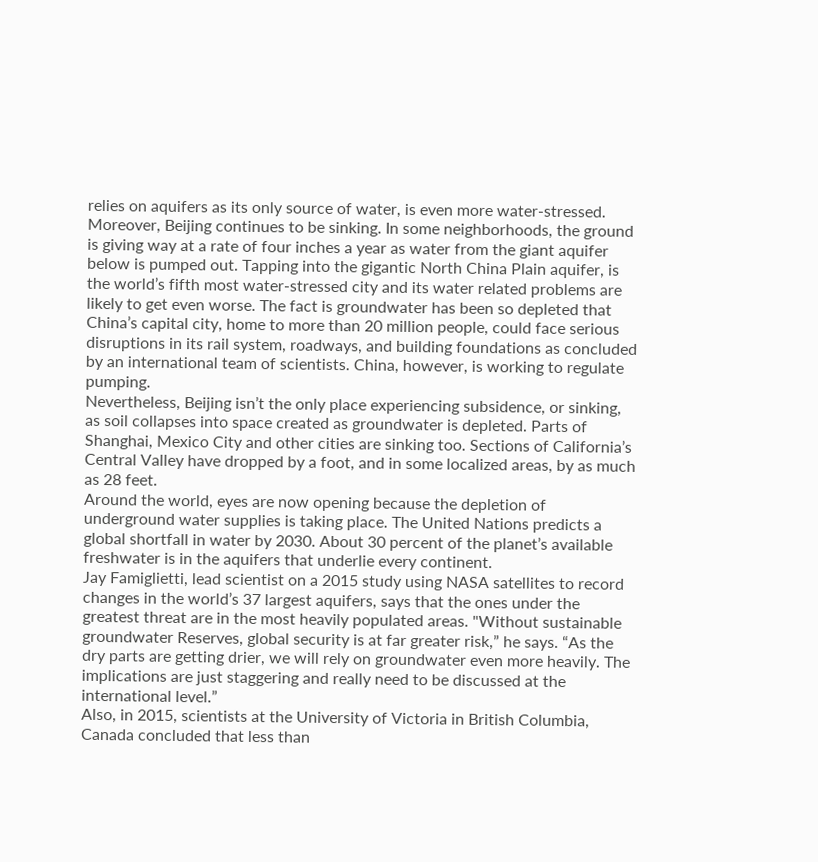relies on aquifers as its only source of water, is even more water-stressed.
Moreover, Beijing continues to be sinking. In some neighborhoods, the ground is giving way at a rate of four inches a year as water from the giant aquifer below is pumped out. Tapping into the gigantic North China Plain aquifer, is the world’s fifth most water-stressed city and its water related problems are likely to get even worse. The fact is groundwater has been so depleted that China’s capital city, home to more than 20 million people, could face serious disruptions in its rail system, roadways, and building foundations as concluded by an international team of scientists. China, however, is working to regulate pumping.
Nevertheless, Beijing isn’t the only place experiencing subsidence, or sinking, as soil collapses into space created as groundwater is depleted. Parts of Shanghai, Mexico City and other cities are sinking too. Sections of California’s Central Valley have dropped by a foot, and in some localized areas, by as much as 28 feet.
Around the world, eyes are now opening because the depletion of underground water supplies is taking place. The United Nations predicts a global shortfall in water by 2030. About 30 percent of the planet’s available freshwater is in the aquifers that underlie every continent.
Jay Famiglietti, lead scientist on a 2015 study using NASA satellites to record changes in the world’s 37 largest aquifers, says that the ones under the greatest threat are in the most heavily populated areas. "Without sustainable groundwater Reserves, global security is at far greater risk,” he says. “As the dry parts are getting drier, we will rely on groundwater even more heavily. The implications are just staggering and really need to be discussed at the international level.”
Also, in 2015, scientists at the University of Victoria in British Columbia, Canada concluded that less than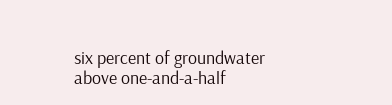six percent of groundwater above one-and-a-half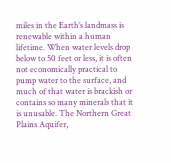miles in the Earth’s landmass is renewable within a human lifetime. When water levels drop below to 50 feet or less, it is often not economically practical to pump water to the surface, and much of that water is brackish or contains so many minerals that it is unusable. The Northern Great Plains Aquifer,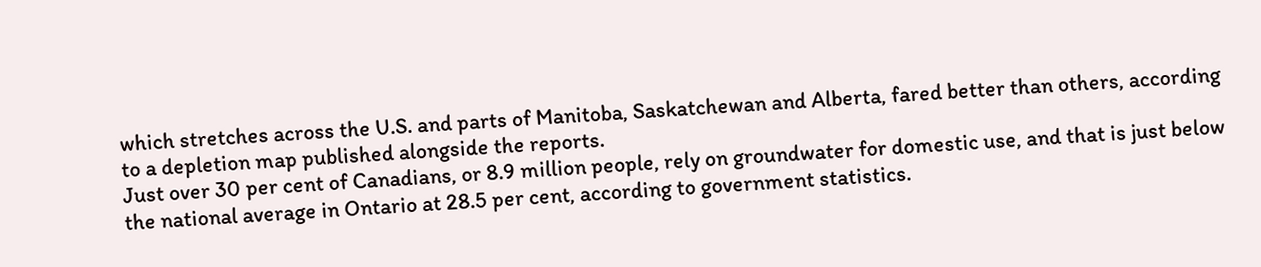which stretches across the U.S. and parts of Manitoba, Saskatchewan and Alberta, fared better than others, according to a depletion map published alongside the reports.
Just over 30 per cent of Canadians, or 8.9 million people, rely on groundwater for domestic use, and that is just below the national average in Ontario at 28.5 per cent, according to government statistics.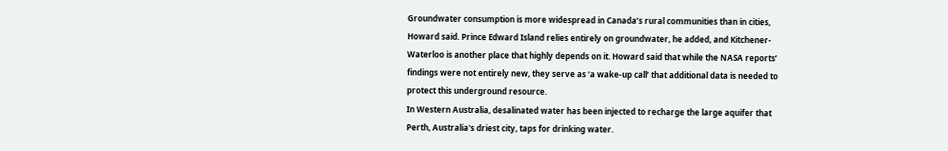Groundwater consumption is more widespread in Canada’s rural communities than in cities, Howard said. Prince Edward Island relies entirely on groundwater, he added, and Kitchener-Waterloo is another place that highly depends on it. Howard said that while the NASA reports’ findings were not entirely new, they serve as ‘a wake-up call’ that additional data is needed to protect this underground resource.
In Western Australia, desalinated water has been injected to recharge the large aquifer that Perth, Australia's driest city, taps for drinking water.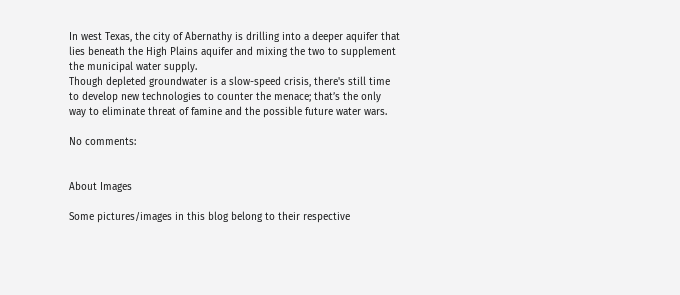In west Texas, the city of Abernathy is drilling into a deeper aquifer that lies beneath the High Plains aquifer and mixing the two to supplement the municipal water supply.
Though depleted groundwater is a slow-speed crisis, there's still time to develop new technologies to counter the menace; that’s the only way to eliminate threat of famine and the possible future water wars.

No comments:


About Images

Some pictures/images in this blog belong to their respective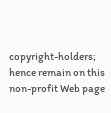copyright-holders; hence remain on this non-profit Web page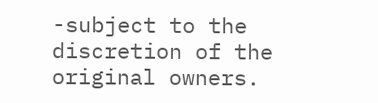-subject to the discretion of the original owners.